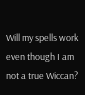Will my spells work even though I am not a true Wiccan?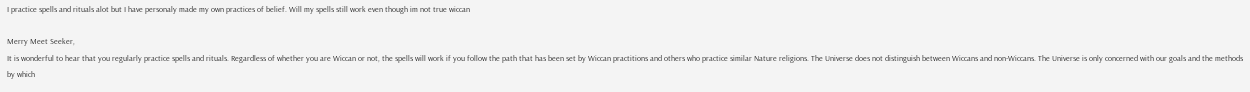I practice spells and rituals alot but I have personaly made my own practices of belief. Will my spells still work even though im not true wiccan

Merry Meet Seeker,
It is wonderful to hear that you regularly practice spells and rituals. Regardless of whether you are Wiccan or not, the spells will work if you follow the path that has been set by Wiccan practitions and others who practice similar Nature religions. The Universe does not distinguish between Wiccans and non-Wiccans. The Universe is only concerned with our goals and the methods by which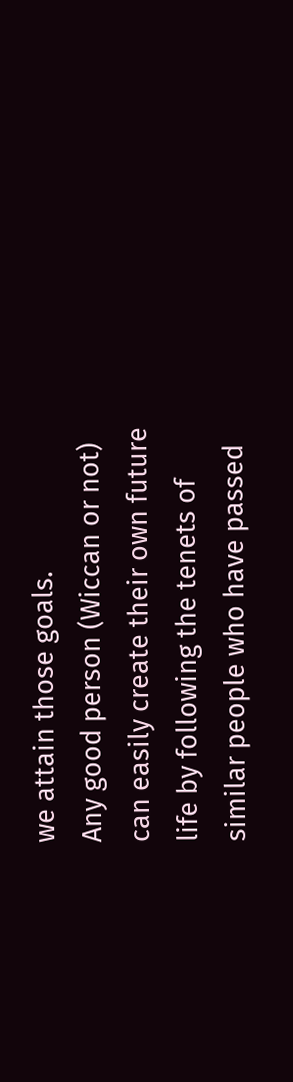we attain those goals.
Any good person (Wiccan or not) can easily create their own future life by following the tenets of similar people who have passed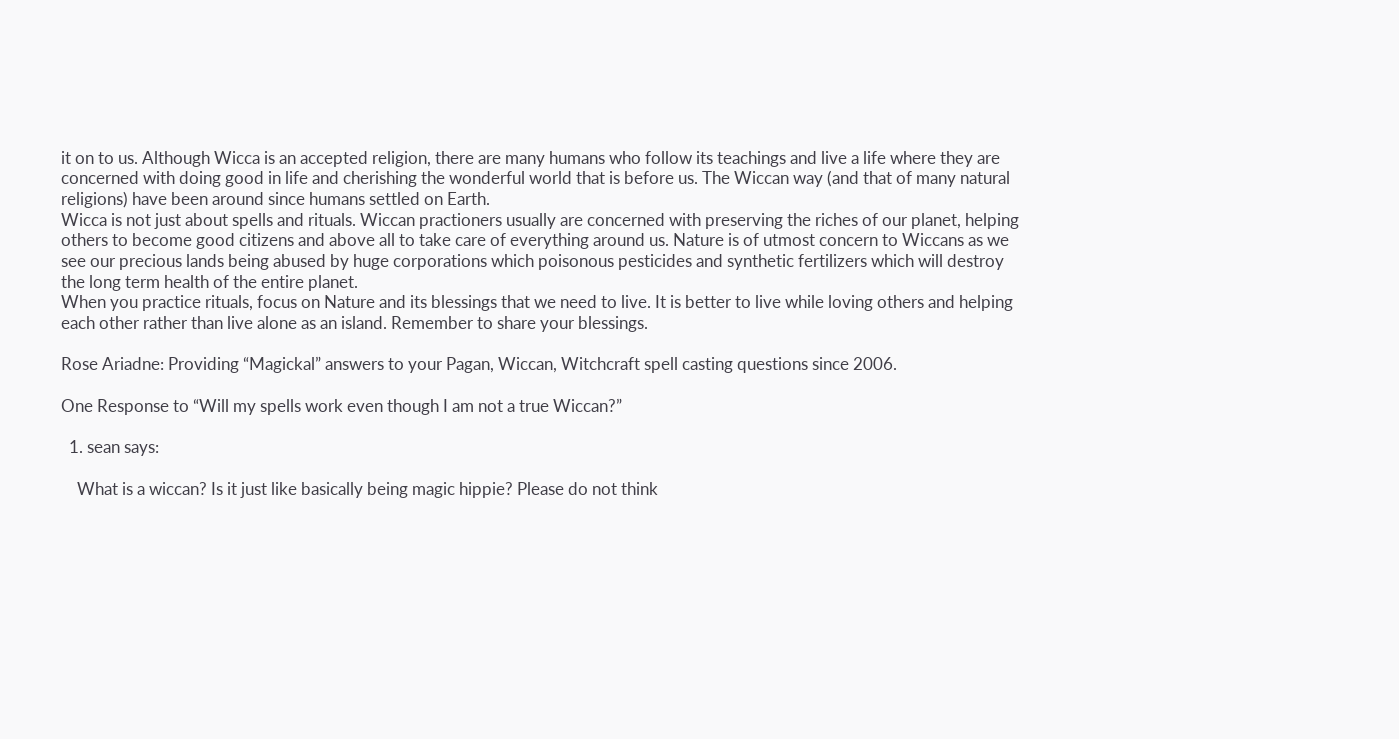it on to us. Although Wicca is an accepted religion, there are many humans who follow its teachings and live a life where they are concerned with doing good in life and cherishing the wonderful world that is before us. The Wiccan way (and that of many natural religions) have been around since humans settled on Earth.
Wicca is not just about spells and rituals. Wiccan practioners usually are concerned with preserving the riches of our planet, helping others to become good citizens and above all to take care of everything around us. Nature is of utmost concern to Wiccans as we see our precious lands being abused by huge corporations which poisonous pesticides and synthetic fertilizers which will destroy the long term health of the entire planet.
When you practice rituals, focus on Nature and its blessings that we need to live. It is better to live while loving others and helping each other rather than live alone as an island. Remember to share your blessings.

Rose Ariadne: Providing “Magickal” answers to your Pagan, Wiccan, Witchcraft spell casting questions since 2006.

One Response to “Will my spells work even though I am not a true Wiccan?”

  1. sean says:

    What is a wiccan? Is it just like basically being magic hippie? Please do not think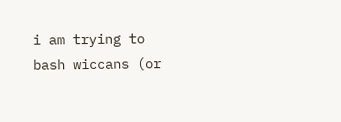i am trying to bash wiccans (or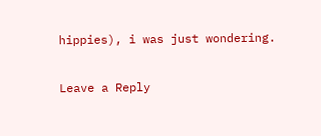hippies), i was just wondering.

Leave a Reply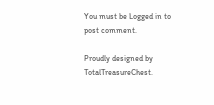You must be Logged in to post comment.

Proudly designed by TotalTreasureChest.